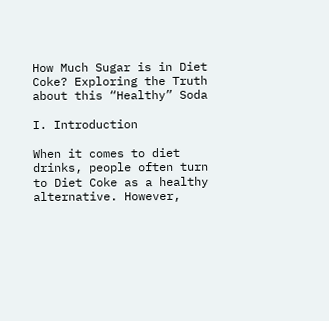How Much Sugar is in Diet Coke? Exploring the Truth about this “Healthy” Soda

I. Introduction

When it comes to diet drinks, people often turn to Diet Coke as a healthy alternative. However,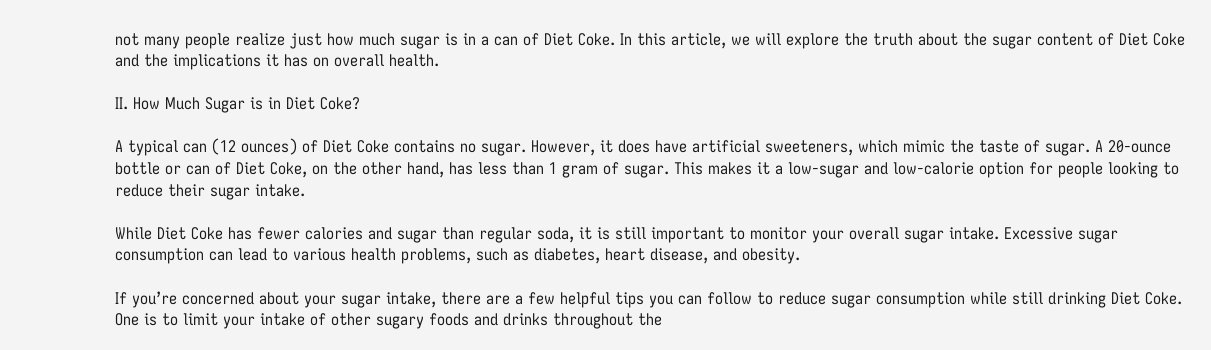not many people realize just how much sugar is in a can of Diet Coke. In this article, we will explore the truth about the sugar content of Diet Coke and the implications it has on overall health.

II. How Much Sugar is in Diet Coke?

A typical can (12 ounces) of Diet Coke contains no sugar. However, it does have artificial sweeteners, which mimic the taste of sugar. A 20-ounce bottle or can of Diet Coke, on the other hand, has less than 1 gram of sugar. This makes it a low-sugar and low-calorie option for people looking to reduce their sugar intake.

While Diet Coke has fewer calories and sugar than regular soda, it is still important to monitor your overall sugar intake. Excessive sugar consumption can lead to various health problems, such as diabetes, heart disease, and obesity.

If you’re concerned about your sugar intake, there are a few helpful tips you can follow to reduce sugar consumption while still drinking Diet Coke. One is to limit your intake of other sugary foods and drinks throughout the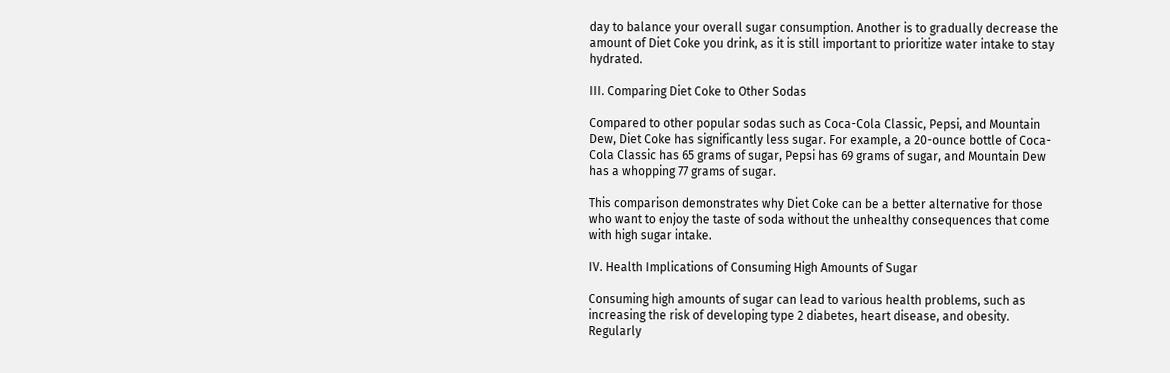day to balance your overall sugar consumption. Another is to gradually decrease the amount of Diet Coke you drink, as it is still important to prioritize water intake to stay hydrated.

III. Comparing Diet Coke to Other Sodas

Compared to other popular sodas such as Coca-Cola Classic, Pepsi, and Mountain Dew, Diet Coke has significantly less sugar. For example, a 20-ounce bottle of Coca-Cola Classic has 65 grams of sugar, Pepsi has 69 grams of sugar, and Mountain Dew has a whopping 77 grams of sugar.

This comparison demonstrates why Diet Coke can be a better alternative for those who want to enjoy the taste of soda without the unhealthy consequences that come with high sugar intake.

IV. Health Implications of Consuming High Amounts of Sugar

Consuming high amounts of sugar can lead to various health problems, such as increasing the risk of developing type 2 diabetes, heart disease, and obesity. Regularly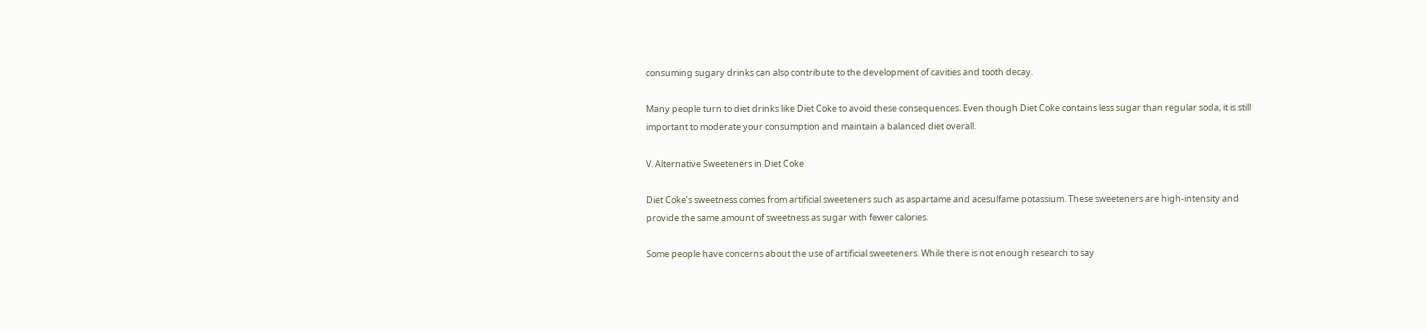consuming sugary drinks can also contribute to the development of cavities and tooth decay.

Many people turn to diet drinks like Diet Coke to avoid these consequences. Even though Diet Coke contains less sugar than regular soda, it is still important to moderate your consumption and maintain a balanced diet overall.

V. Alternative Sweeteners in Diet Coke

Diet Coke’s sweetness comes from artificial sweeteners such as aspartame and acesulfame potassium. These sweeteners are high-intensity and provide the same amount of sweetness as sugar with fewer calories.

Some people have concerns about the use of artificial sweeteners. While there is not enough research to say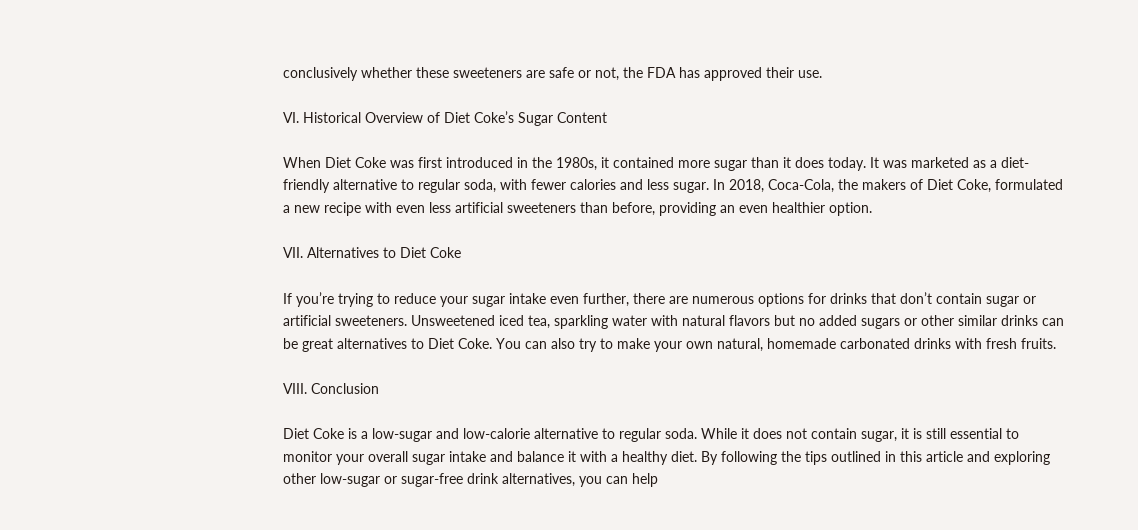conclusively whether these sweeteners are safe or not, the FDA has approved their use.

VI. Historical Overview of Diet Coke’s Sugar Content

When Diet Coke was first introduced in the 1980s, it contained more sugar than it does today. It was marketed as a diet-friendly alternative to regular soda, with fewer calories and less sugar. In 2018, Coca-Cola, the makers of Diet Coke, formulated a new recipe with even less artificial sweeteners than before, providing an even healthier option.

VII. Alternatives to Diet Coke

If you’re trying to reduce your sugar intake even further, there are numerous options for drinks that don’t contain sugar or artificial sweeteners. Unsweetened iced tea, sparkling water with natural flavors but no added sugars or other similar drinks can be great alternatives to Diet Coke. You can also try to make your own natural, homemade carbonated drinks with fresh fruits.

VIII. Conclusion

Diet Coke is a low-sugar and low-calorie alternative to regular soda. While it does not contain sugar, it is still essential to monitor your overall sugar intake and balance it with a healthy diet. By following the tips outlined in this article and exploring other low-sugar or sugar-free drink alternatives, you can help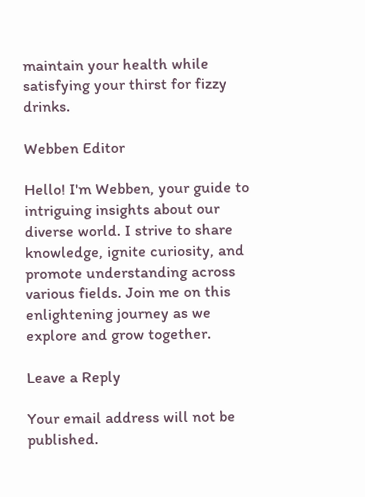maintain your health while satisfying your thirst for fizzy drinks.

Webben Editor

Hello! I'm Webben, your guide to intriguing insights about our diverse world. I strive to share knowledge, ignite curiosity, and promote understanding across various fields. Join me on this enlightening journey as we explore and grow together.

Leave a Reply

Your email address will not be published.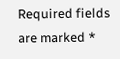Required fields are marked *